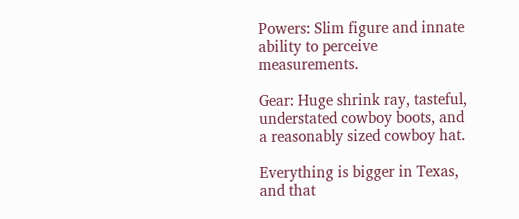Powers: Slim figure and innate ability to perceive measurements.

Gear: Huge shrink ray, tasteful, understated cowboy boots, and a reasonably sized cowboy hat.

Everything is bigger in Texas, and that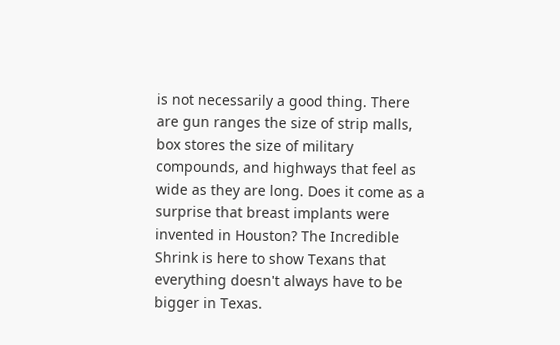is not necessarily a good thing. There are gun ranges the size of strip malls, box stores the size of military compounds, and highways that feel as wide as they are long. Does it come as a surprise that breast implants were invented in Houston? The Incredible Shrink is here to show Texans that everything doesn't always have to be bigger in Texas.